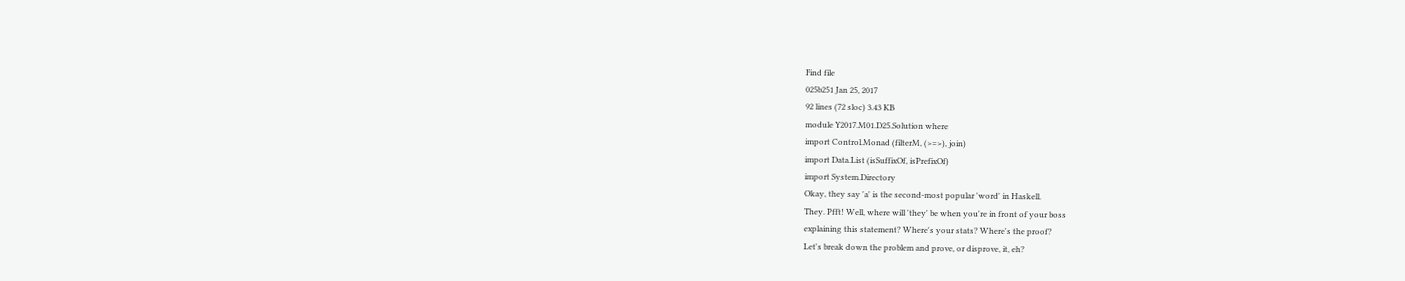Find file
025b251 Jan 25, 2017
92 lines (72 sloc) 3.43 KB
module Y2017.M01.D25.Solution where
import Control.Monad (filterM, (>=>), join)
import Data.List (isSuffixOf, isPrefixOf)
import System.Directory
Okay, they say 'a' is the second-most popular 'word' in Haskell.
They. Pfft! Well, where will 'they' be when you're in front of your boss
explaining this statement? Where's your stats? Where's the proof?
Let's break down the problem and prove, or disprove, it, eh?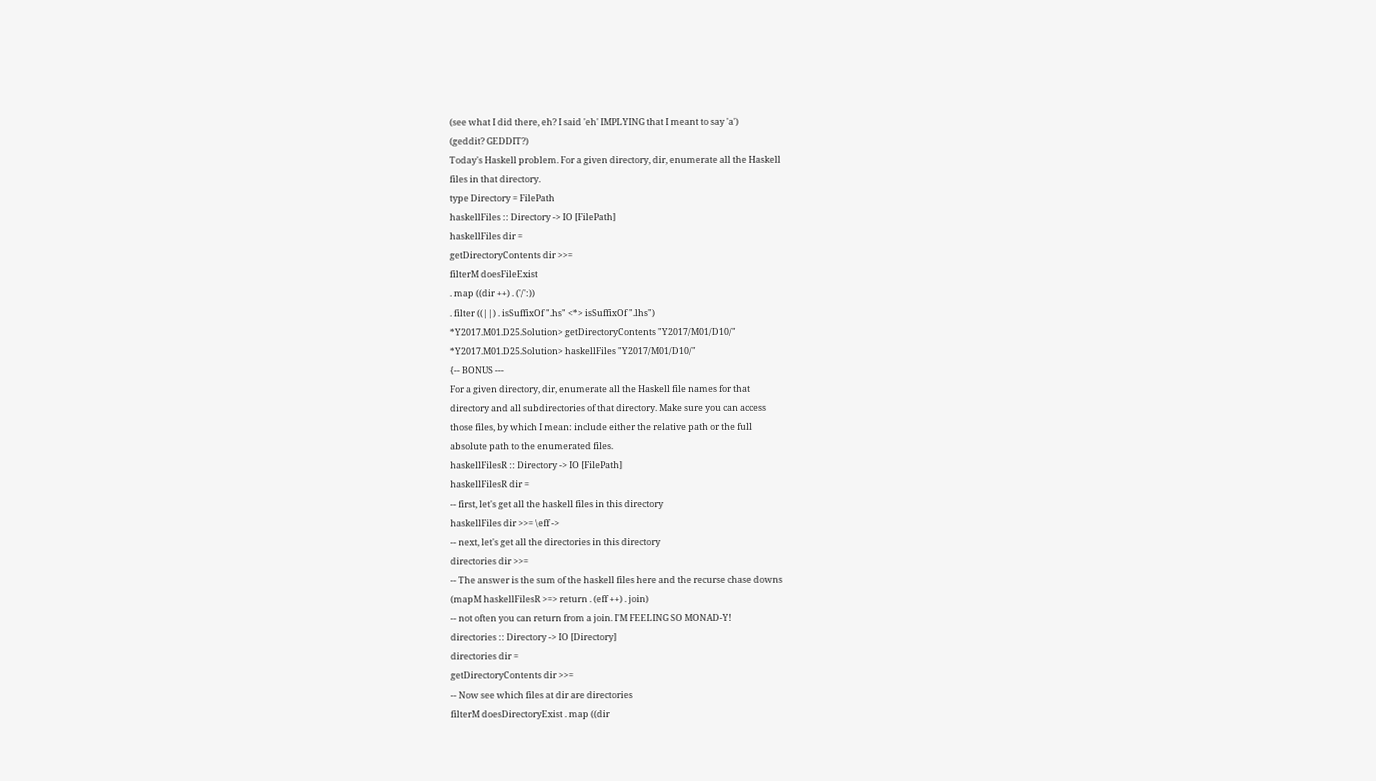(see what I did there, eh? I said 'eh' IMPLYING that I meant to say 'a')
(geddit? GEDDIT?)
Today's Haskell problem. For a given directory, dir, enumerate all the Haskell
files in that directory.
type Directory = FilePath
haskellFiles :: Directory -> IO [FilePath]
haskellFiles dir =
getDirectoryContents dir >>=
filterM doesFileExist
. map ((dir ++) . ('/':))
. filter ((||) . isSuffixOf ".hs" <*> isSuffixOf ".lhs")
*Y2017.M01.D25.Solution> getDirectoryContents "Y2017/M01/D10/"
*Y2017.M01.D25.Solution> haskellFiles "Y2017/M01/D10/"
{-- BONUS ---
For a given directory, dir, enumerate all the Haskell file names for that
directory and all subdirectories of that directory. Make sure you can access
those files, by which I mean: include either the relative path or the full
absolute path to the enumerated files.
haskellFilesR :: Directory -> IO [FilePath]
haskellFilesR dir =
-- first, let's get all the haskell files in this directory
haskellFiles dir >>= \eff ->
-- next, let's get all the directories in this directory
directories dir >>=
-- The answer is the sum of the haskell files here and the recurse chase downs
(mapM haskellFilesR >=> return . (eff ++) . join)
-- not often you can return from a join. I'M FEELING SO MONAD-Y!
directories :: Directory -> IO [Directory]
directories dir =
getDirectoryContents dir >>=
-- Now see which files at dir are directories
filterM doesDirectoryExist . map ((dir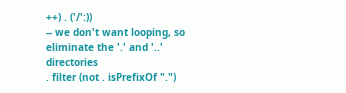++) . ('/':))
-- we don't want looping, so eliminate the '.' and '..' directories
. filter (not . isPrefixOf ".")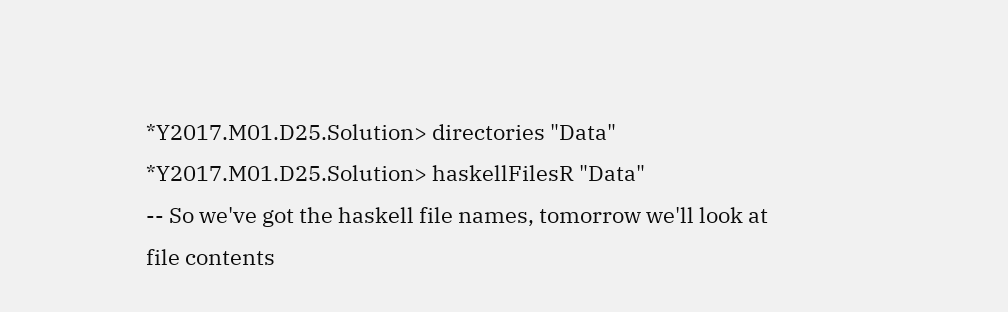*Y2017.M01.D25.Solution> directories "Data"
*Y2017.M01.D25.Solution> haskellFilesR "Data"
-- So we've got the haskell file names, tomorrow we'll look at file contents